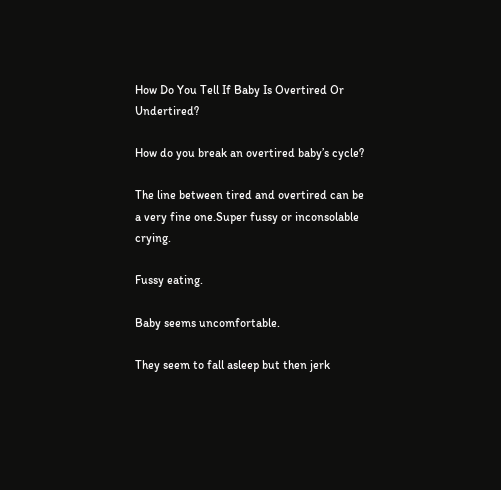How Do You Tell If Baby Is Overtired Or Undertired?

How do you break an overtired baby’s cycle?

The line between tired and overtired can be a very fine one.Super fussy or inconsolable crying.

Fussy eating.

Baby seems uncomfortable.

They seem to fall asleep but then jerk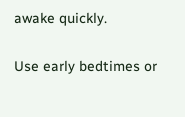awake quickly.

Use early bedtimes or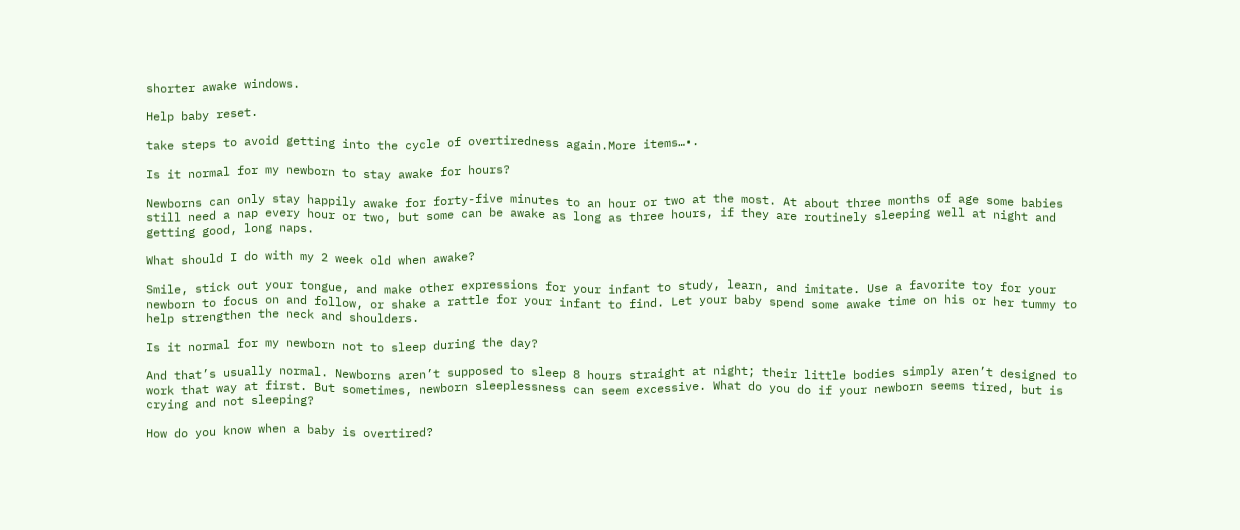shorter awake windows.

Help baby reset.

take steps to avoid getting into the cycle of overtiredness again.More items…•.

Is it normal for my newborn to stay awake for hours?

Newborns can only stay happily awake for forty-five minutes to an hour or two at the most. At about three months of age some babies still need a nap every hour or two, but some can be awake as long as three hours, if they are routinely sleeping well at night and getting good, long naps.

What should I do with my 2 week old when awake?

Smile, stick out your tongue, and make other expressions for your infant to study, learn, and imitate. Use a favorite toy for your newborn to focus on and follow, or shake a rattle for your infant to find. Let your baby spend some awake time on his or her tummy to help strengthen the neck and shoulders.

Is it normal for my newborn not to sleep during the day?

And that’s usually normal. Newborns aren’t supposed to sleep 8 hours straight at night; their little bodies simply aren’t designed to work that way at first. But sometimes, newborn sleeplessness can seem excessive. What do you do if your newborn seems tired, but is crying and not sleeping?

How do you know when a baby is overtired?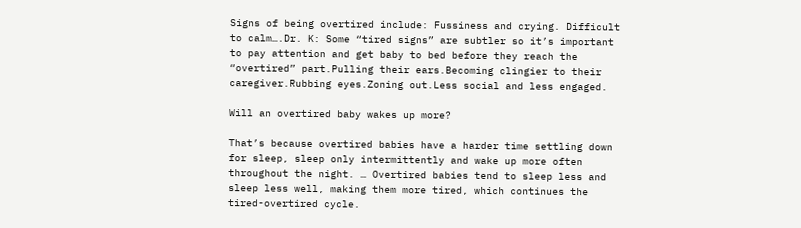Signs of being overtired include: Fussiness and crying. Difficult to calm….Dr. K: Some “tired signs” are subtler so it’s important to pay attention and get baby to bed before they reach the “overtired” part.Pulling their ears.Becoming clingier to their caregiver.Rubbing eyes.Zoning out.Less social and less engaged.

Will an overtired baby wakes up more?

That’s because overtired babies have a harder time settling down for sleep, sleep only intermittently and wake up more often throughout the night. … Overtired babies tend to sleep less and sleep less well, making them more tired, which continues the tired-overtired cycle.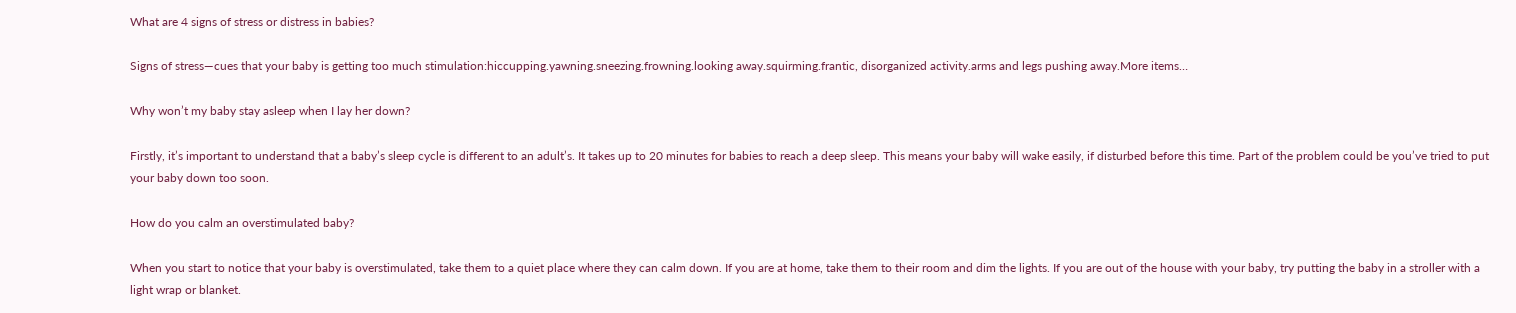What are 4 signs of stress or distress in babies?

Signs of stress—cues that your baby is getting too much stimulation:hiccupping.yawning.sneezing.frowning.looking away.squirming.frantic, disorganized activity.arms and legs pushing away.More items…

Why won’t my baby stay asleep when I lay her down?

Firstly, it’s important to understand that a baby’s sleep cycle is different to an adult’s. It takes up to 20 minutes for babies to reach a deep sleep. This means your baby will wake easily, if disturbed before this time. Part of the problem could be you’ve tried to put your baby down too soon.

How do you calm an overstimulated baby?

When you start to notice that your baby is overstimulated, take them to a quiet place where they can calm down. If you are at home, take them to their room and dim the lights. If you are out of the house with your baby, try putting the baby in a stroller with a light wrap or blanket.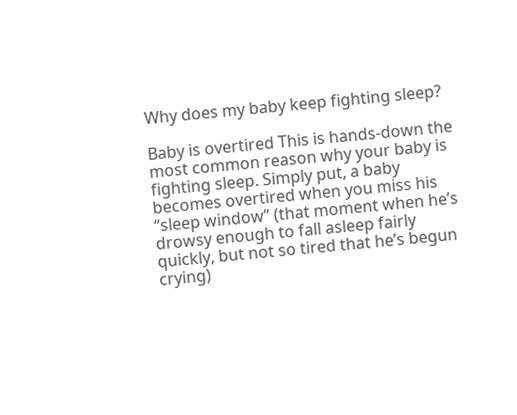Why does my baby keep fighting sleep?

Baby is overtired This is hands-down the most common reason why your baby is fighting sleep. Simply put, a baby becomes overtired when you miss his “sleep window” (that moment when he’s drowsy enough to fall asleep fairly quickly, but not so tired that he’s begun crying)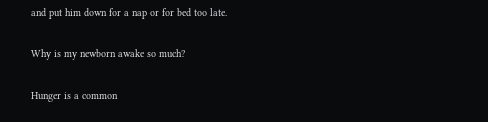and put him down for a nap or for bed too late.

Why is my newborn awake so much?

Hunger is a common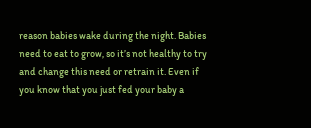reason babies wake during the night. Babies need to eat to grow, so it’s not healthy to try and change this need or retrain it. Even if you know that you just fed your baby a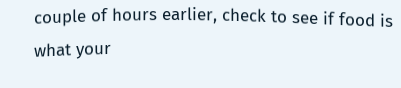couple of hours earlier, check to see if food is what your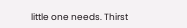little one needs. Thirst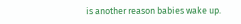is another reason babies wake up.